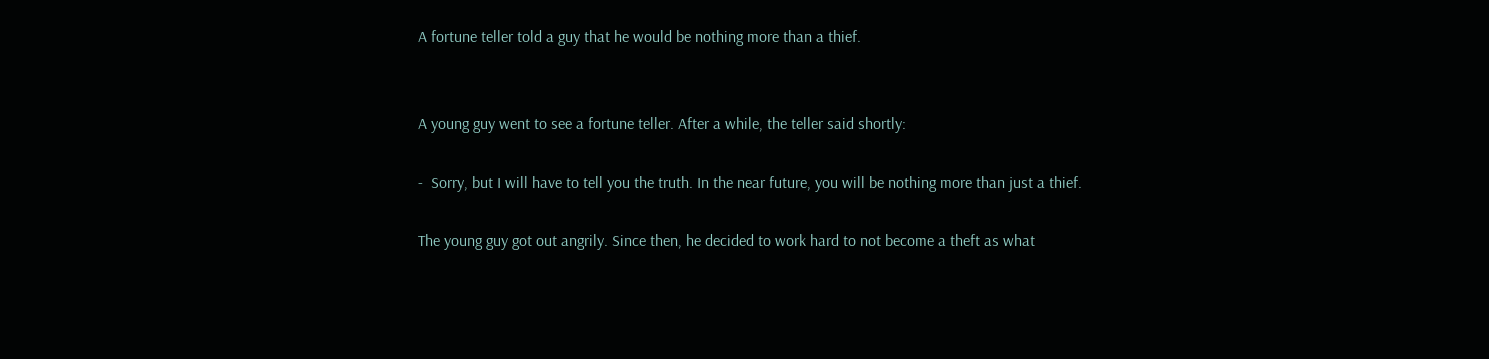A fortune teller told a guy that he would be nothing more than a thief.


A young guy went to see a fortune teller. After a while, the teller said shortly:

-  Sorry, but I will have to tell you the truth. In the near future, you will be nothing more than just a thief.

The young guy got out angrily. Since then, he decided to work hard to not become a theft as what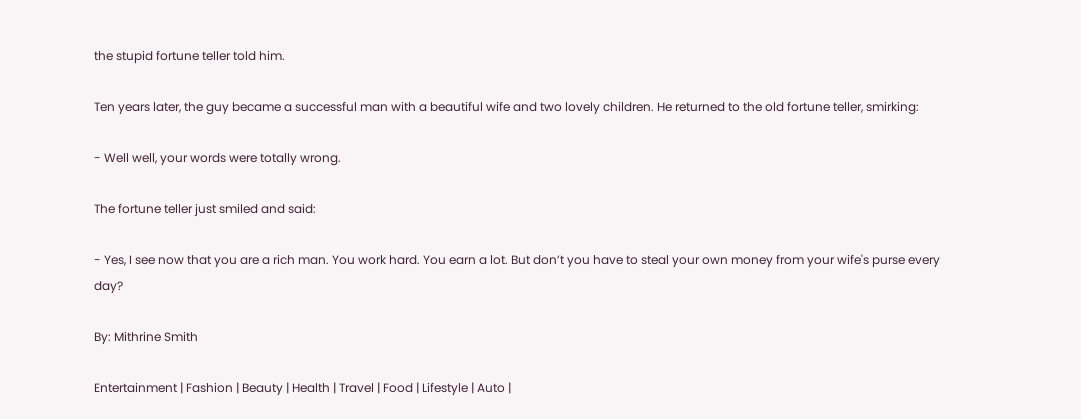the stupid fortune teller told him.

Ten years later, the guy became a successful man with a beautiful wife and two lovely children. He returned to the old fortune teller, smirking:

- Well well, your words were totally wrong.

The fortune teller just smiled and said:

- Yes, I see now that you are a rich man. You work hard. You earn a lot. But don’t you have to steal your own money from your wife's purse every day?

By: Mithrine Smith

Entertainment | Fashion | Beauty | Health | Travel | Food | Lifestyle | Auto |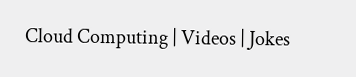Cloud Computing | Videos | Jokes